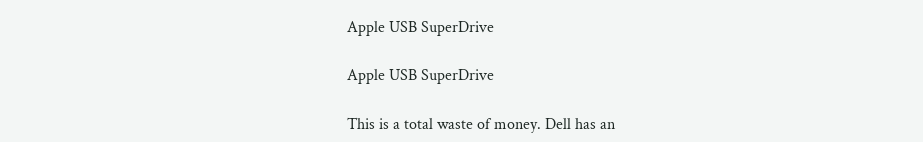Apple USB SuperDrive

Apple USB SuperDrive

This is a total waste of money. Dell has an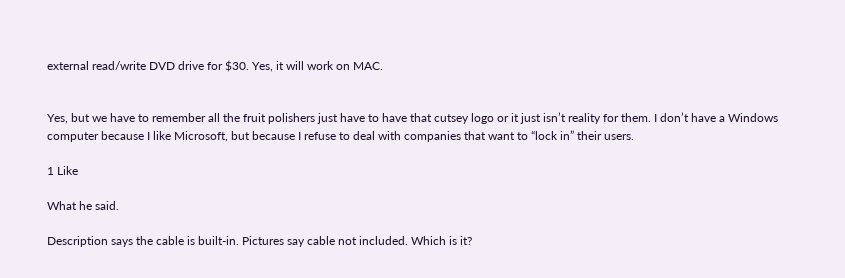external read/write DVD drive for $30. Yes, it will work on MAC.


Yes, but we have to remember all the fruit polishers just have to have that cutsey logo or it just isn’t reality for them. I don’t have a Windows computer because I like Microsoft, but because I refuse to deal with companies that want to “lock in” their users.

1 Like

What he said.

Description says the cable is built-in. Pictures say cable not included. Which is it?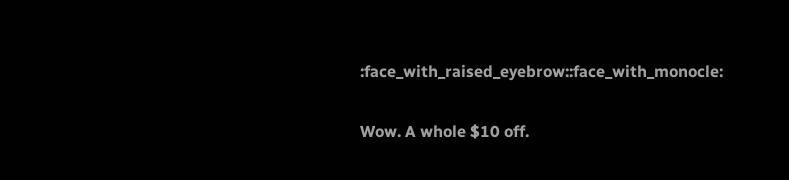:face_with_raised_eyebrow::face_with_monocle:

Wow. A whole $10 off.